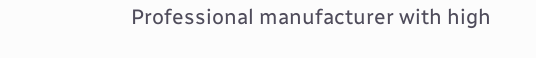Professional manufacturer with high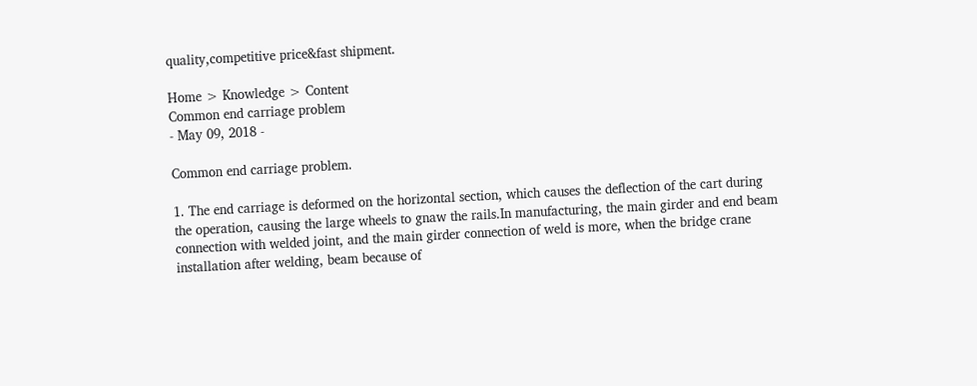quality,competitive price&fast shipment.

Home > Knowledge > Content
Common end carriage problem
- May 09, 2018 -

Common end carriage problem.

1. The end carriage is deformed on the horizontal section, which causes the deflection of the cart during the operation, causing the large wheels to gnaw the rails.In manufacturing, the main girder and end beam connection with welded joint, and the main girder connection of weld is more, when the bridge crane installation after welding, beam because of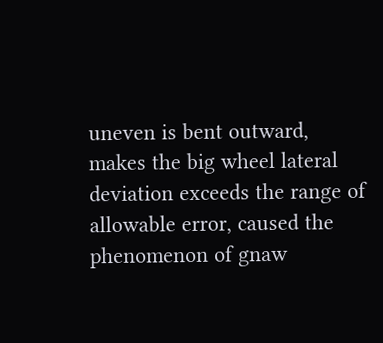uneven is bent outward, makes the big wheel lateral deviation exceeds the range of allowable error, caused the phenomenon of gnaw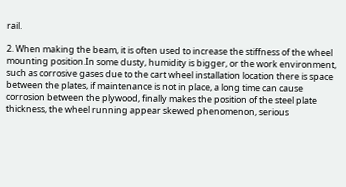rail.

2. When making the beam, it is often used to increase the stiffness of the wheel mounting position.In some dusty, humidity is bigger, or the work environment, such as corrosive gases due to the cart wheel installation location there is space between the plates, if maintenance is not in place, a long time can cause corrosion between the plywood, finally makes the position of the steel plate thickness, the wheel running appear skewed phenomenon, serious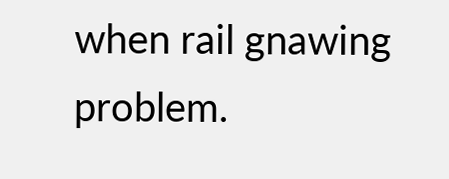when rail gnawing problem.